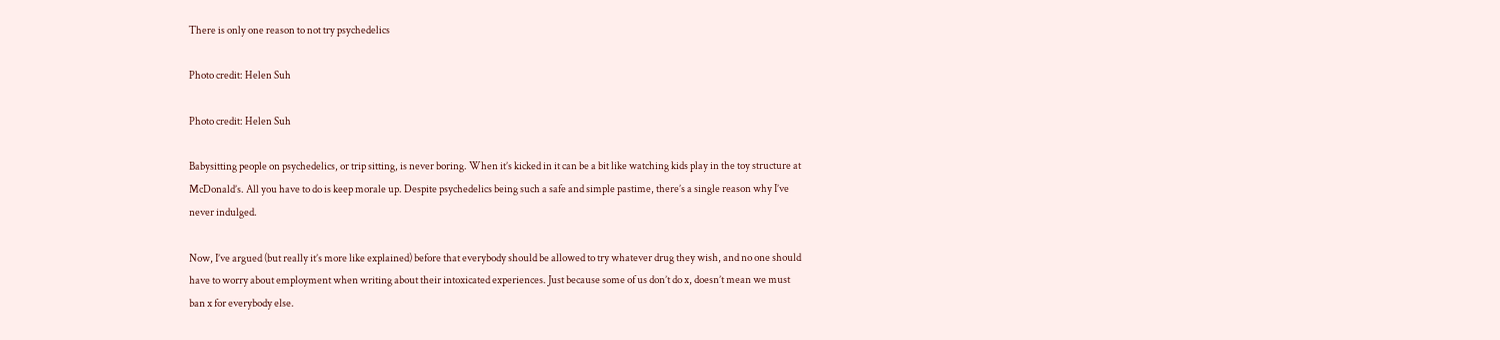There is only one reason to not try psychedelics

Photo credit: Helen Suh

Photo credit: Helen Suh

Babysitting people on psychedelics, or trip sitting, is never boring. When it’s kicked in it can be a bit like watching kids play in the toy structure at McDonald’s. All you have to do is keep morale up. Despite psychedelics being such a safe and simple pastime, there’s a single reason why I’ve never indulged.

Now, I’ve argued (but really it’s more like explained) before that everybody should be allowed to try whatever drug they wish, and no one should have to worry about employment when writing about their intoxicated experiences. Just because some of us don’t do x, doesn’t mean we must ban x for everybody else.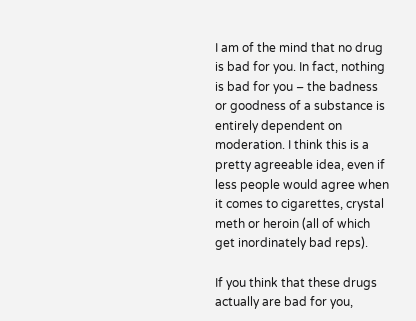I am of the mind that no drug is bad for you. In fact, nothing is bad for you – the badness or goodness of a substance is entirely dependent on moderation. I think this is a pretty agreeable idea, even if less people would agree when it comes to cigarettes, crystal meth or heroin (all of which get inordinately bad reps).

If you think that these drugs actually are bad for you,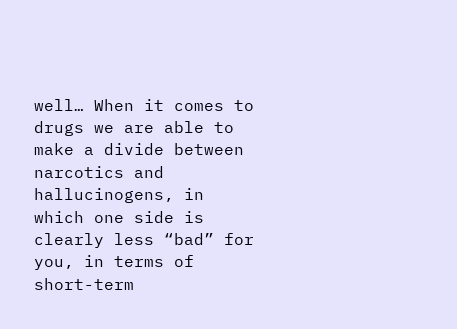well… When it comes to drugs we are able to make a divide between narcotics and hallucinogens, in which one side is clearly less “bad” for you, in terms of short-term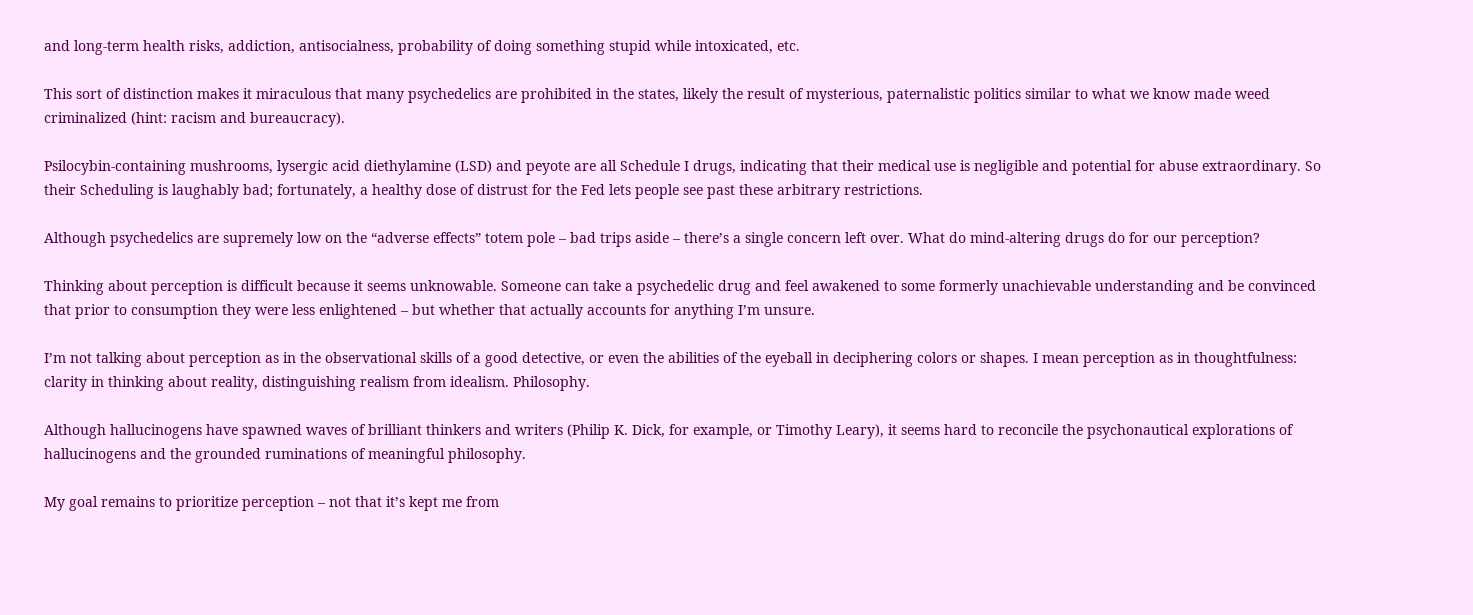and long-term health risks, addiction, antisocialness, probability of doing something stupid while intoxicated, etc.

This sort of distinction makes it miraculous that many psychedelics are prohibited in the states, likely the result of mysterious, paternalistic politics similar to what we know made weed criminalized (hint: racism and bureaucracy).

Psilocybin-containing mushrooms, lysergic acid diethylamine (LSD) and peyote are all Schedule I drugs, indicating that their medical use is negligible and potential for abuse extraordinary. So their Scheduling is laughably bad; fortunately, a healthy dose of distrust for the Fed lets people see past these arbitrary restrictions.

Although psychedelics are supremely low on the “adverse effects” totem pole – bad trips aside – there’s a single concern left over. What do mind-altering drugs do for our perception?

Thinking about perception is difficult because it seems unknowable. Someone can take a psychedelic drug and feel awakened to some formerly unachievable understanding and be convinced that prior to consumption they were less enlightened – but whether that actually accounts for anything I’m unsure.

I’m not talking about perception as in the observational skills of a good detective, or even the abilities of the eyeball in deciphering colors or shapes. I mean perception as in thoughtfulness: clarity in thinking about reality, distinguishing realism from idealism. Philosophy.

Although hallucinogens have spawned waves of brilliant thinkers and writers (Philip K. Dick, for example, or Timothy Leary), it seems hard to reconcile the psychonautical explorations of hallucinogens and the grounded ruminations of meaningful philosophy.

My goal remains to prioritize perception – not that it’s kept me from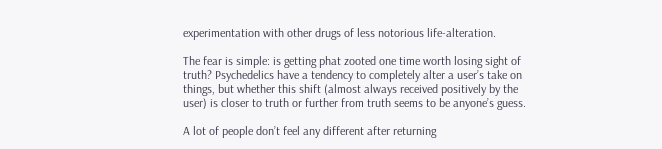experimentation with other drugs of less notorious life-alteration.

The fear is simple: is getting phat zooted one time worth losing sight of truth? Psychedelics have a tendency to completely alter a user’s take on things, but whether this shift (almost always received positively by the user) is closer to truth or further from truth seems to be anyone’s guess.

A lot of people don’t feel any different after returning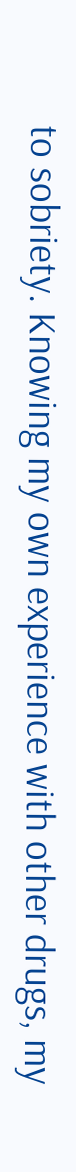to sobriety. Knowing my own experience with other drugs, my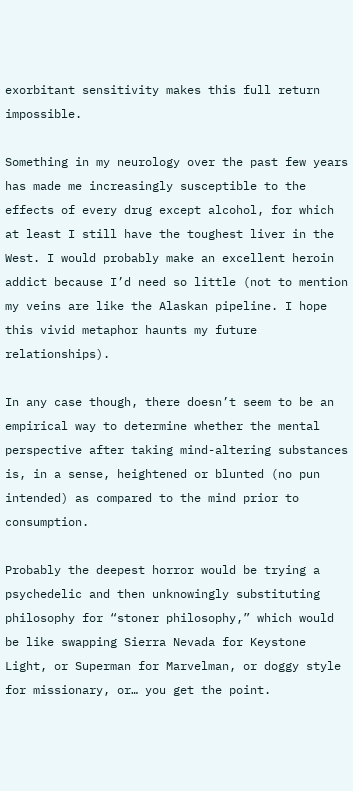exorbitant sensitivity makes this full return impossible.

Something in my neurology over the past few years has made me increasingly susceptible to the effects of every drug except alcohol, for which at least I still have the toughest liver in the West. I would probably make an excellent heroin addict because I’d need so little (not to mention my veins are like the Alaskan pipeline. I hope this vivid metaphor haunts my future relationships).

In any case though, there doesn’t seem to be an empirical way to determine whether the mental perspective after taking mind-altering substances is, in a sense, heightened or blunted (no pun intended) as compared to the mind prior to consumption.

Probably the deepest horror would be trying a psychedelic and then unknowingly substituting philosophy for “stoner philosophy,” which would be like swapping Sierra Nevada for Keystone Light, or Superman for Marvelman, or doggy style for missionary, or… you get the point.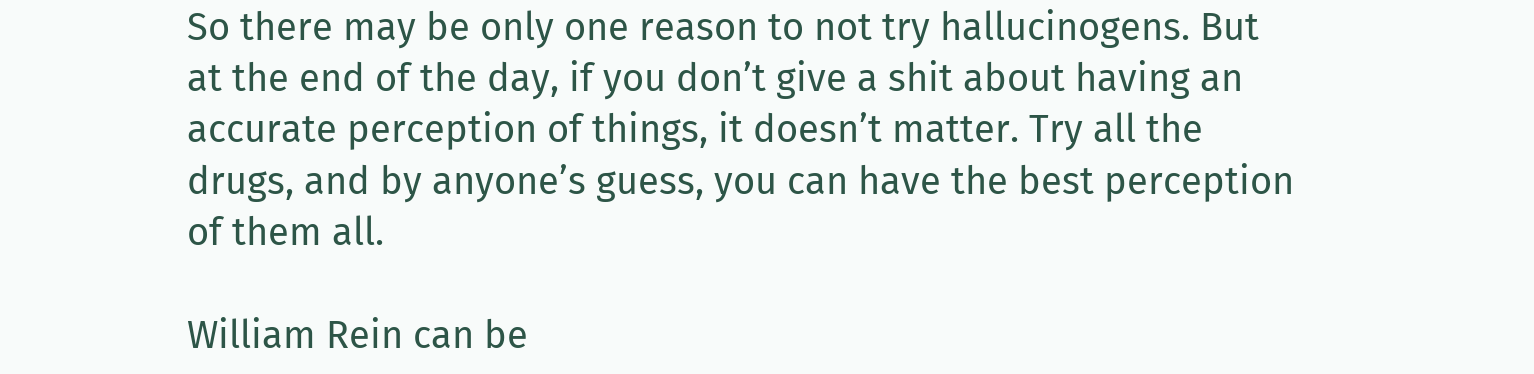So there may be only one reason to not try hallucinogens. But at the end of the day, if you don’t give a shit about having an accurate perception of things, it doesn’t matter. Try all the drugs, and by anyone’s guess, you can have the best perception of them all.

William Rein can be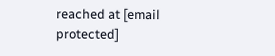reached at [email protected]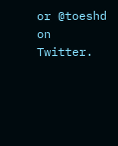or @toeshd on Twitter.